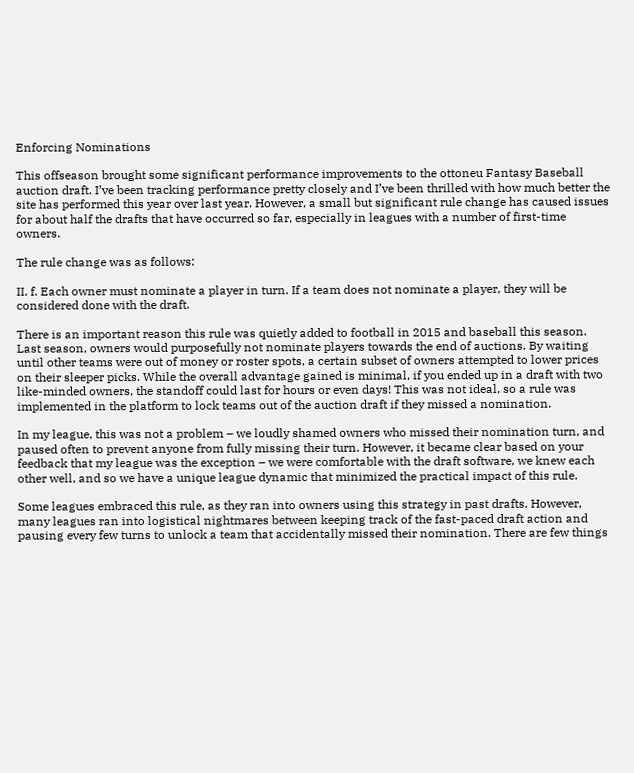Enforcing Nominations

This offseason brought some significant performance improvements to the ottoneu Fantasy Baseball auction draft. I’ve been tracking performance pretty closely and I’ve been thrilled with how much better the site has performed this year over last year. However, a small but significant rule change has caused issues for about half the drafts that have occurred so far, especially in leagues with a number of first-time owners.

The rule change was as follows:

II. f. Each owner must nominate a player in turn. If a team does not nominate a player, they will be considered done with the draft.

There is an important reason this rule was quietly added to football in 2015 and baseball this season. Last season, owners would purposefully not nominate players towards the end of auctions. By waiting until other teams were out of money or roster spots, a certain subset of owners attempted to lower prices on their sleeper picks. While the overall advantage gained is minimal, if you ended up in a draft with two like-minded owners, the standoff could last for hours or even days! This was not ideal, so a rule was implemented in the platform to lock teams out of the auction draft if they missed a nomination.

In my league, this was not a problem – we loudly shamed owners who missed their nomination turn, and paused often to prevent anyone from fully missing their turn. However, it became clear based on your feedback that my league was the exception – we were comfortable with the draft software, we knew each other well, and so we have a unique league dynamic that minimized the practical impact of this rule.

Some leagues embraced this rule, as they ran into owners using this strategy in past drafts. However, many leagues ran into logistical nightmares between keeping track of the fast-paced draft action and pausing every few turns to unlock a team that accidentally missed their nomination. There are few things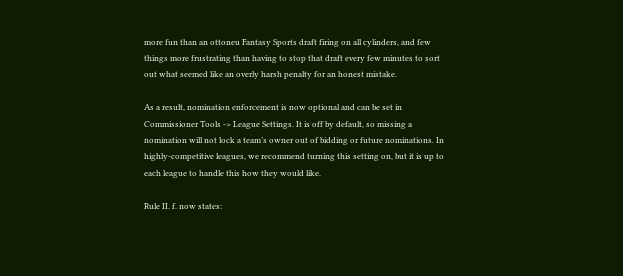more fun than an ottoneu Fantasy Sports draft firing on all cylinders, and few things more frustrating than having to stop that draft every few minutes to sort out what seemed like an overly harsh penalty for an honest mistake.

As a result, nomination enforcement is now optional and can be set in Commissioner Tools -> League Settings. It is off by default, so missing a nomination will not lock a team’s owner out of bidding or future nominations. In highly-competitive leagues, we recommend turning this setting on, but it is up to each league to handle this how they would like.

Rule II. f. now states: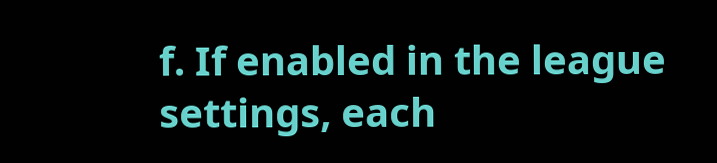f. If enabled in the league settings, each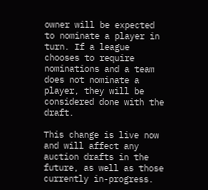owner will be expected to nominate a player in turn. If a league chooses to require nominations and a team does not nominate a player, they will be considered done with the draft.

This change is live now and will affect any auction drafts in the future, as well as those currently in-progress.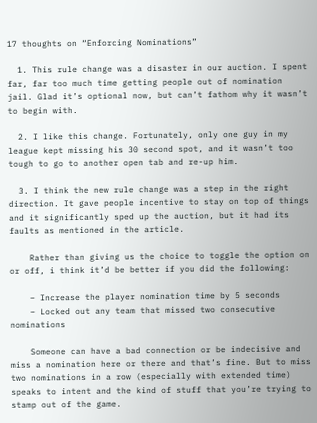17 thoughts on “Enforcing Nominations”

  1. This rule change was a disaster in our auction. I spent far, far too much time getting people out of nomination jail. Glad it’s optional now, but can’t fathom why it wasn’t to begin with.

  2. I like this change. Fortunately, only one guy in my league kept missing his 30 second spot, and it wasn’t too tough to go to another open tab and re-up him.

  3. I think the new rule change was a step in the right direction. It gave people incentive to stay on top of things and it significantly sped up the auction, but it had its faults as mentioned in the article.

    Rather than giving us the choice to toggle the option on or off, i think it’d be better if you did the following:

    – Increase the player nomination time by 5 seconds
    – Locked out any team that missed two consecutive nominations

    Someone can have a bad connection or be indecisive and miss a nomination here or there and that’s fine. But to miss two nominations in a row (especially with extended time) speaks to intent and the kind of stuff that you’re trying to stamp out of the game.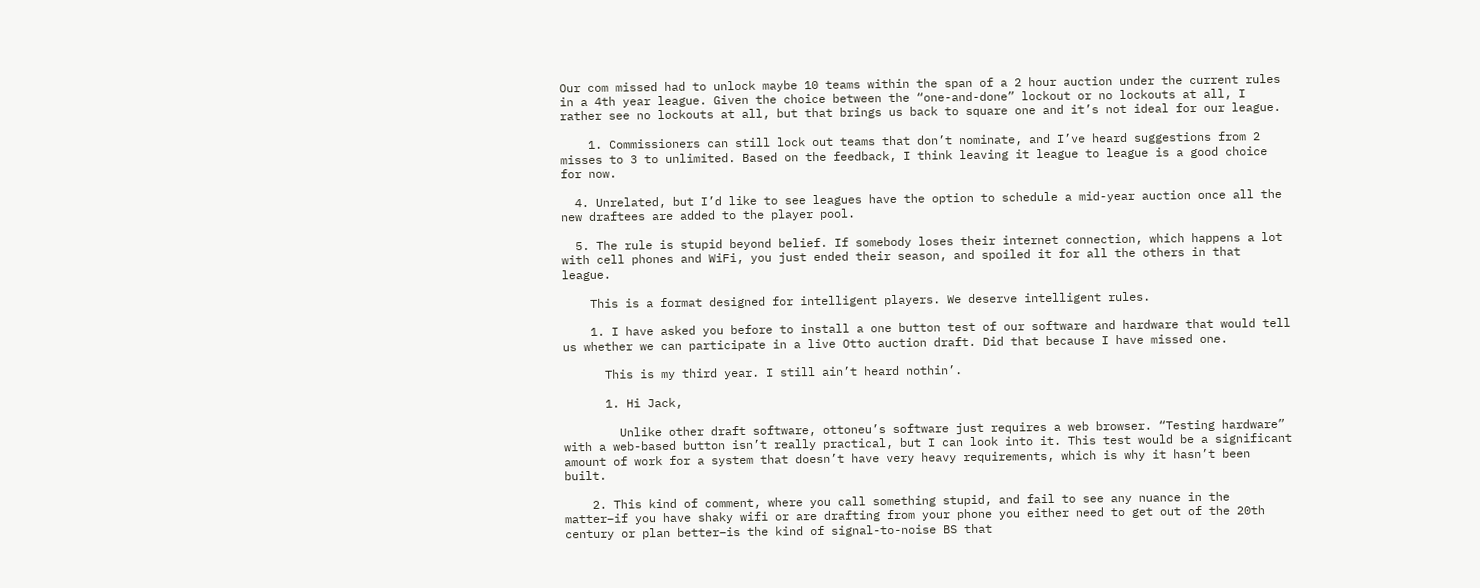Our com missed had to unlock maybe 10 teams within the span of a 2 hour auction under the current rules in a 4th year league. Given the choice between the “one-and-done” lockout or no lockouts at all, I rather see no lockouts at all, but that brings us back to square one and it’s not ideal for our league.

    1. Commissioners can still lock out teams that don’t nominate, and I’ve heard suggestions from 2 misses to 3 to unlimited. Based on the feedback, I think leaving it league to league is a good choice for now.

  4. Unrelated, but I’d like to see leagues have the option to schedule a mid-year auction once all the new draftees are added to the player pool.

  5. The rule is stupid beyond belief. If somebody loses their internet connection, which happens a lot with cell phones and WiFi, you just ended their season, and spoiled it for all the others in that league.

    This is a format designed for intelligent players. We deserve intelligent rules.

    1. I have asked you before to install a one button test of our software and hardware that would tell us whether we can participate in a live Otto auction draft. Did that because I have missed one.

      This is my third year. I still ain’t heard nothin’.

      1. Hi Jack,

        Unlike other draft software, ottoneu’s software just requires a web browser. “Testing hardware” with a web-based button isn’t really practical, but I can look into it. This test would be a significant amount of work for a system that doesn’t have very heavy requirements, which is why it hasn’t been built.

    2. This kind of comment, where you call something stupid, and fail to see any nuance in the matter–if you have shaky wifi or are drafting from your phone you either need to get out of the 20th century or plan better–is the kind of signal-to-noise BS that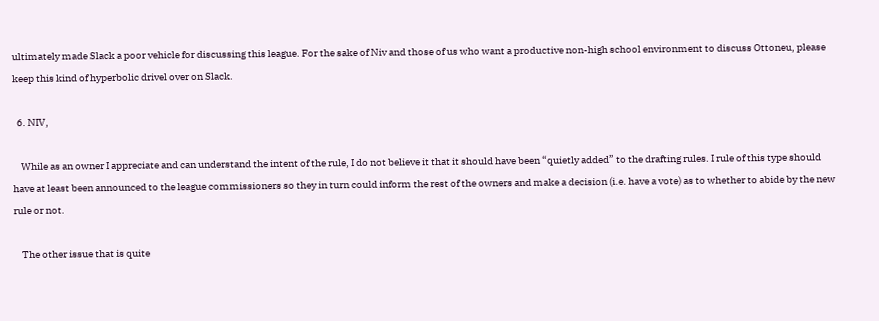ultimately made Slack a poor vehicle for discussing this league. For the sake of Niv and those of us who want a productive non-high school environment to discuss Ottoneu, please keep this kind of hyperbolic drivel over on Slack.

  6. NIV,

    While as an owner I appreciate and can understand the intent of the rule, I do not believe it that it should have been “quietly added” to the drafting rules. I rule of this type should have at least been announced to the league commissioners so they in turn could inform the rest of the owners and make a decision (i.e. have a vote) as to whether to abide by the new rule or not.

    The other issue that is quite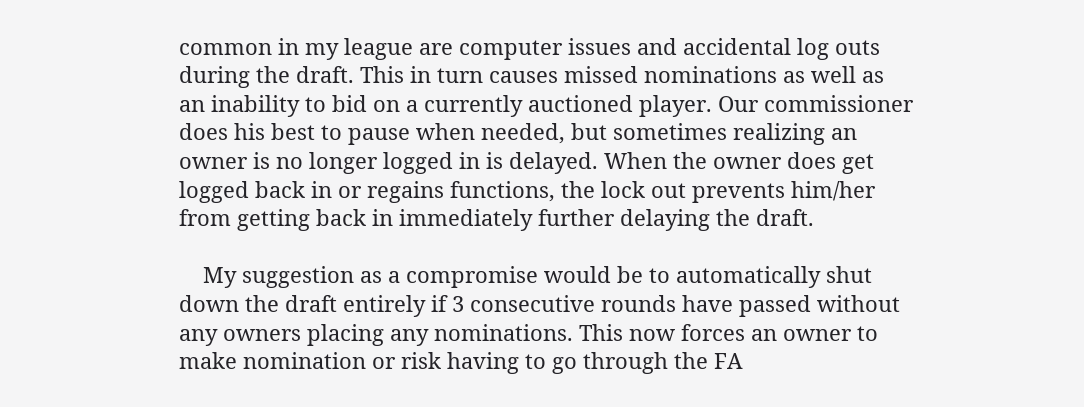common in my league are computer issues and accidental log outs during the draft. This in turn causes missed nominations as well as an inability to bid on a currently auctioned player. Our commissioner does his best to pause when needed, but sometimes realizing an owner is no longer logged in is delayed. When the owner does get logged back in or regains functions, the lock out prevents him/her from getting back in immediately further delaying the draft.

    My suggestion as a compromise would be to automatically shut down the draft entirely if 3 consecutive rounds have passed without any owners placing any nominations. This now forces an owner to make nomination or risk having to go through the FA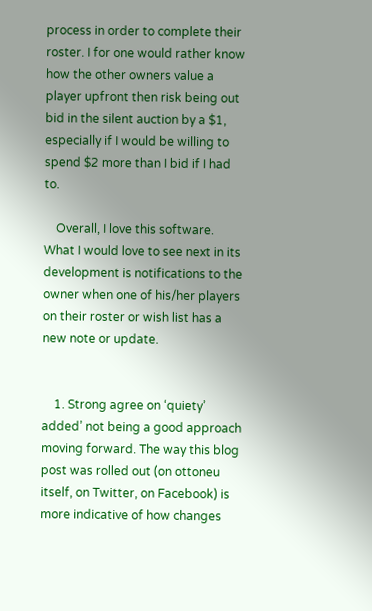process in order to complete their roster. I for one would rather know how the other owners value a player upfront then risk being out bid in the silent auction by a $1, especially if I would be willing to spend $2 more than I bid if I had to.

    Overall, I love this software. What I would love to see next in its development is notifications to the owner when one of his/her players on their roster or wish list has a new note or update.


    1. Strong agree on ‘quiety’ added’ not being a good approach moving forward. The way this blog post was rolled out (on ottoneu itself, on Twitter, on Facebook) is more indicative of how changes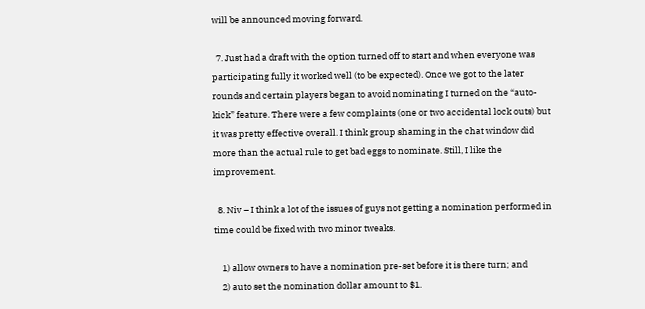will be announced moving forward.

  7. Just had a draft with the option turned off to start and when everyone was participating fully it worked well (to be expected). Once we got to the later rounds and certain players began to avoid nominating I turned on the “auto-kick” feature. There were a few complaints (one or two accidental lock outs) but it was pretty effective overall. I think group shaming in the chat window did more than the actual rule to get bad eggs to nominate. Still, I like the improvement.

  8. Niv – I think a lot of the issues of guys not getting a nomination performed in time could be fixed with two minor tweaks.

    1) allow owners to have a nomination pre-set before it is there turn; and
    2) auto set the nomination dollar amount to $1.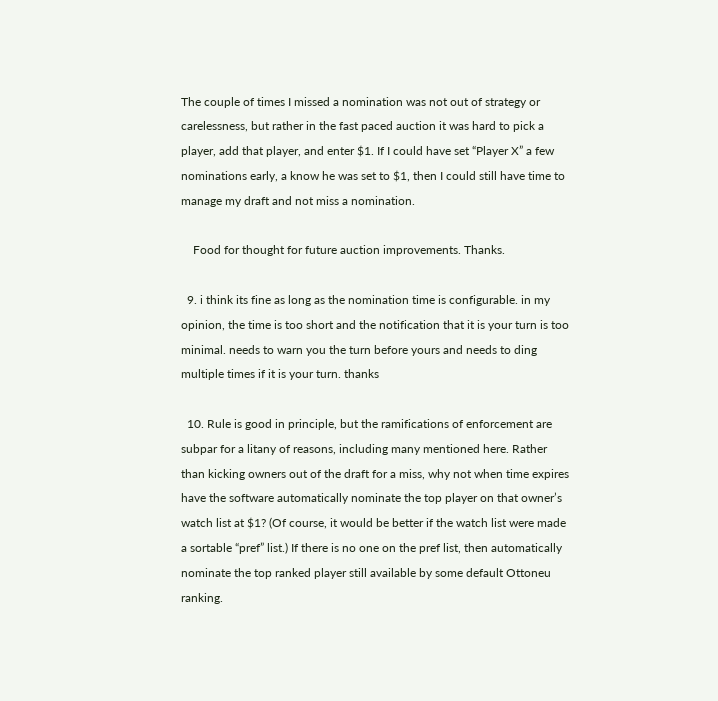The couple of times I missed a nomination was not out of strategy or carelessness, but rather in the fast paced auction it was hard to pick a player, add that player, and enter $1. If I could have set “Player X” a few nominations early, a know he was set to $1, then I could still have time to manage my draft and not miss a nomination.

    Food for thought for future auction improvements. Thanks.

  9. i think its fine as long as the nomination time is configurable. in my opinion, the time is too short and the notification that it is your turn is too minimal. needs to warn you the turn before yours and needs to ding multiple times if it is your turn. thanks

  10. Rule is good in principle, but the ramifications of enforcement are subpar for a litany of reasons, including many mentioned here. Rather than kicking owners out of the draft for a miss, why not when time expires have the software automatically nominate the top player on that owner’s watch list at $1? (Of course, it would be better if the watch list were made a sortable “pref” list.) If there is no one on the pref list, then automatically nominate the top ranked player still available by some default Ottoneu ranking.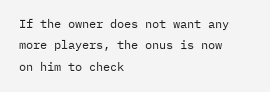If the owner does not want any more players, the onus is now on him to check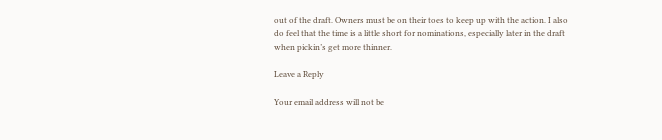out of the draft. Owners must be on their toes to keep up with the action. I also do feel that the time is a little short for nominations, especially later in the draft when pickin’s get more thinner.

Leave a Reply

Your email address will not be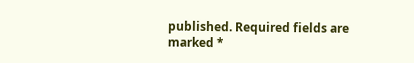published. Required fields are marked *